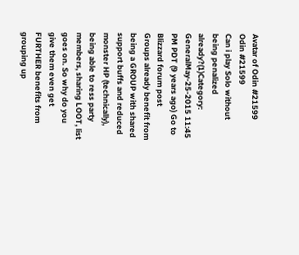Avatar of Odin #21599
Odin #21599
Can i play Solo without being penalized already?(1)Category: GeneralMay-25-2015 11:45 PM PDT (9 years ago) Go to Blizzard forum post
Groups already benefit from being a GROUP with shared support buffs and reduced monster HP (technically), being able to ress party members, sharing LOOT, list goes on. So why do you give them even get FURTHER benefits from grouping up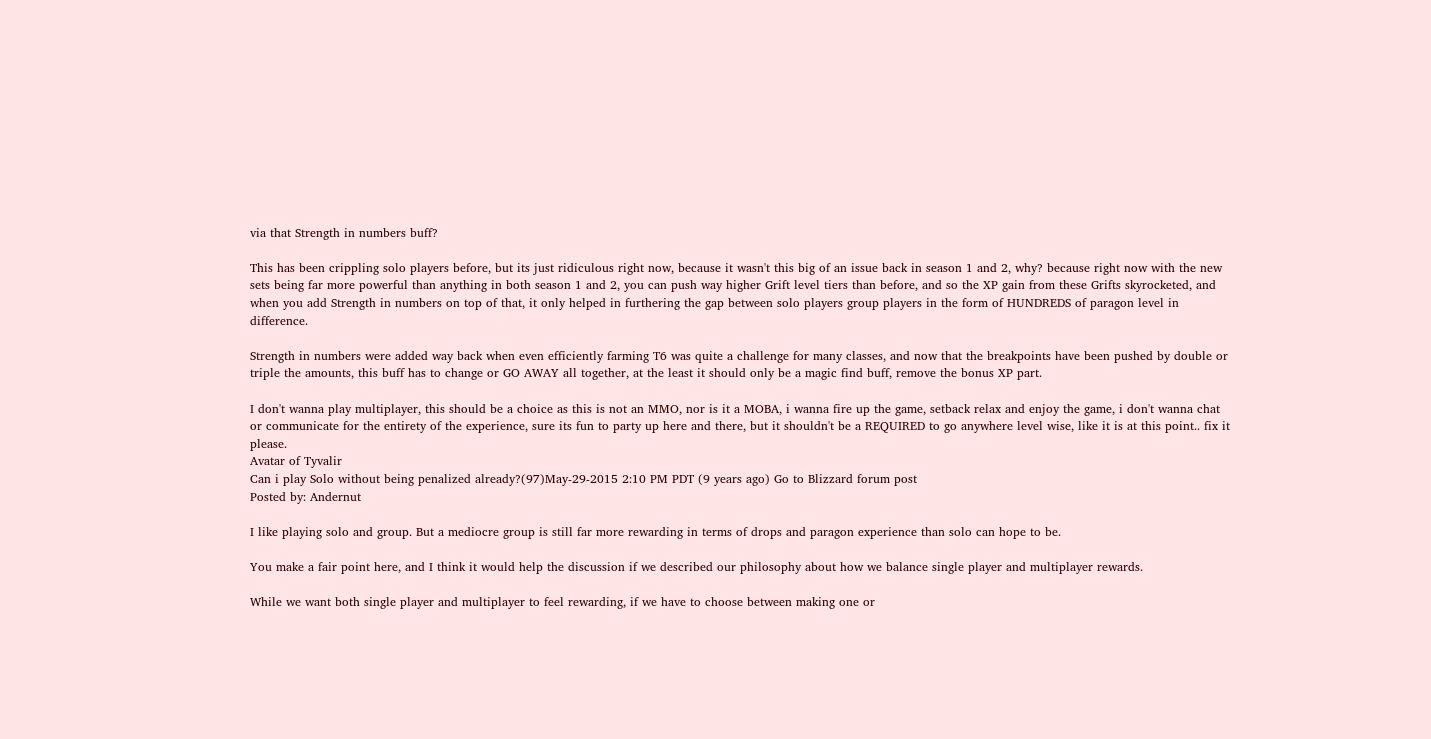via that Strength in numbers buff?

This has been crippling solo players before, but its just ridiculous right now, because it wasn't this big of an issue back in season 1 and 2, why? because right now with the new sets being far more powerful than anything in both season 1 and 2, you can push way higher Grift level tiers than before, and so the XP gain from these Grifts skyrocketed, and when you add Strength in numbers on top of that, it only helped in furthering the gap between solo players group players in the form of HUNDREDS of paragon level in difference.

Strength in numbers were added way back when even efficiently farming T6 was quite a challenge for many classes, and now that the breakpoints have been pushed by double or triple the amounts, this buff has to change or GO AWAY all together, at the least it should only be a magic find buff, remove the bonus XP part.

I don't wanna play multiplayer, this should be a choice as this is not an MMO, nor is it a MOBA, i wanna fire up the game, setback relax and enjoy the game, i don't wanna chat or communicate for the entirety of the experience, sure its fun to party up here and there, but it shouldn't be a REQUIRED to go anywhere level wise, like it is at this point.. fix it please.
Avatar of Tyvalir
Can i play Solo without being penalized already?(97)May-29-2015 2:10 PM PDT (9 years ago) Go to Blizzard forum post
Posted by: Andernut

I like playing solo and group. But a mediocre group is still far more rewarding in terms of drops and paragon experience than solo can hope to be.

You make a fair point here, and I think it would help the discussion if we described our philosophy about how we balance single player and multiplayer rewards.

While we want both single player and multiplayer to feel rewarding, if we have to choose between making one or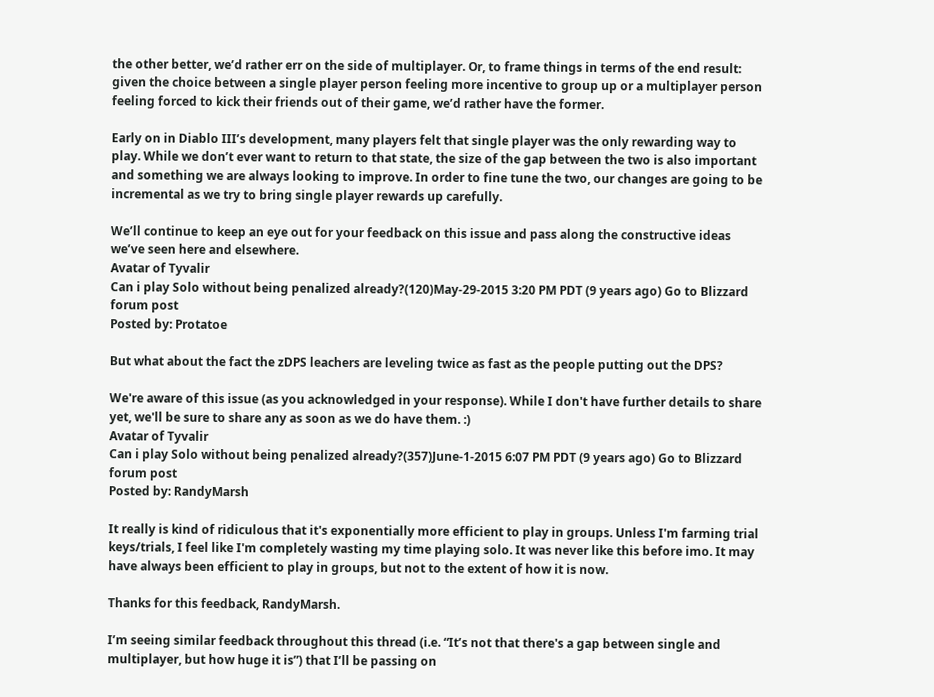the other better, we’d rather err on the side of multiplayer. Or, to frame things in terms of the end result: given the choice between a single player person feeling more incentive to group up or a multiplayer person feeling forced to kick their friends out of their game, we’d rather have the former.

Early on in Diablo III’s development, many players felt that single player was the only rewarding way to play. While we don’t ever want to return to that state, the size of the gap between the two is also important and something we are always looking to improve. In order to fine tune the two, our changes are going to be incremental as we try to bring single player rewards up carefully.

We’ll continue to keep an eye out for your feedback on this issue and pass along the constructive ideas we’ve seen here and elsewhere.
Avatar of Tyvalir
Can i play Solo without being penalized already?(120)May-29-2015 3:20 PM PDT (9 years ago) Go to Blizzard forum post
Posted by: Protatoe

But what about the fact the zDPS leachers are leveling twice as fast as the people putting out the DPS?

We're aware of this issue (as you acknowledged in your response). While I don't have further details to share yet, we'll be sure to share any as soon as we do have them. :)
Avatar of Tyvalir
Can i play Solo without being penalized already?(357)June-1-2015 6:07 PM PDT (9 years ago) Go to Blizzard forum post
Posted by: RandyMarsh

It really is kind of ridiculous that it's exponentially more efficient to play in groups. Unless I'm farming trial keys/trials, I feel like I'm completely wasting my time playing solo. It was never like this before imo. It may have always been efficient to play in groups, but not to the extent of how it is now.

Thanks for this feedback, RandyMarsh.

I’m seeing similar feedback throughout this thread (i.e. “It’s not that there's a gap between single and multiplayer, but how huge it is”) that I’ll be passing on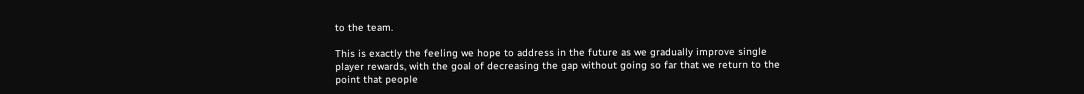to the team.

This is exactly the feeling we hope to address in the future as we gradually improve single player rewards, with the goal of decreasing the gap without going so far that we return to the point that people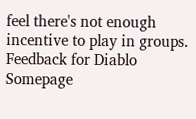feel there's not enough incentive to play in groups.
Feedback for Diablo Somepage